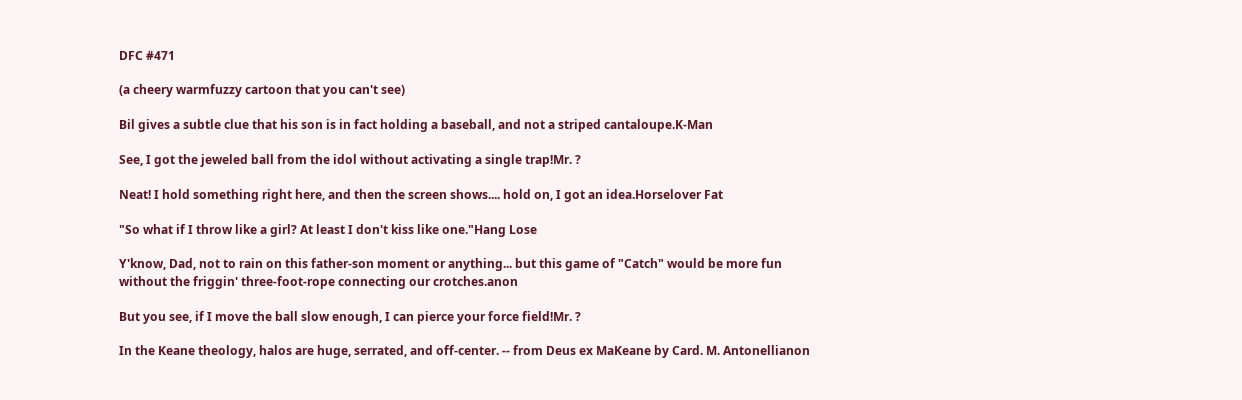DFC #471

(a cheery warmfuzzy cartoon that you can't see)

Bil gives a subtle clue that his son is in fact holding a baseball, and not a striped cantaloupe.K-Man

See, I got the jeweled ball from the idol without activating a single trap!Mr. ?

Neat! I hold something right here, and then the screen shows.... hold on, I got an idea.Horselover Fat

"So what if I throw like a girl? At least I don't kiss like one."Hang Lose

Y'know, Dad, not to rain on this father-son moment or anything... but this game of "Catch" would be more fun without the friggin' three-foot-rope connecting our crotches.anon

But you see, if I move the ball slow enough, I can pierce your force field!Mr. ?

In the Keane theology, halos are huge, serrated, and off-center. -- from Deus ex MaKeane by Card. M. Antonellianon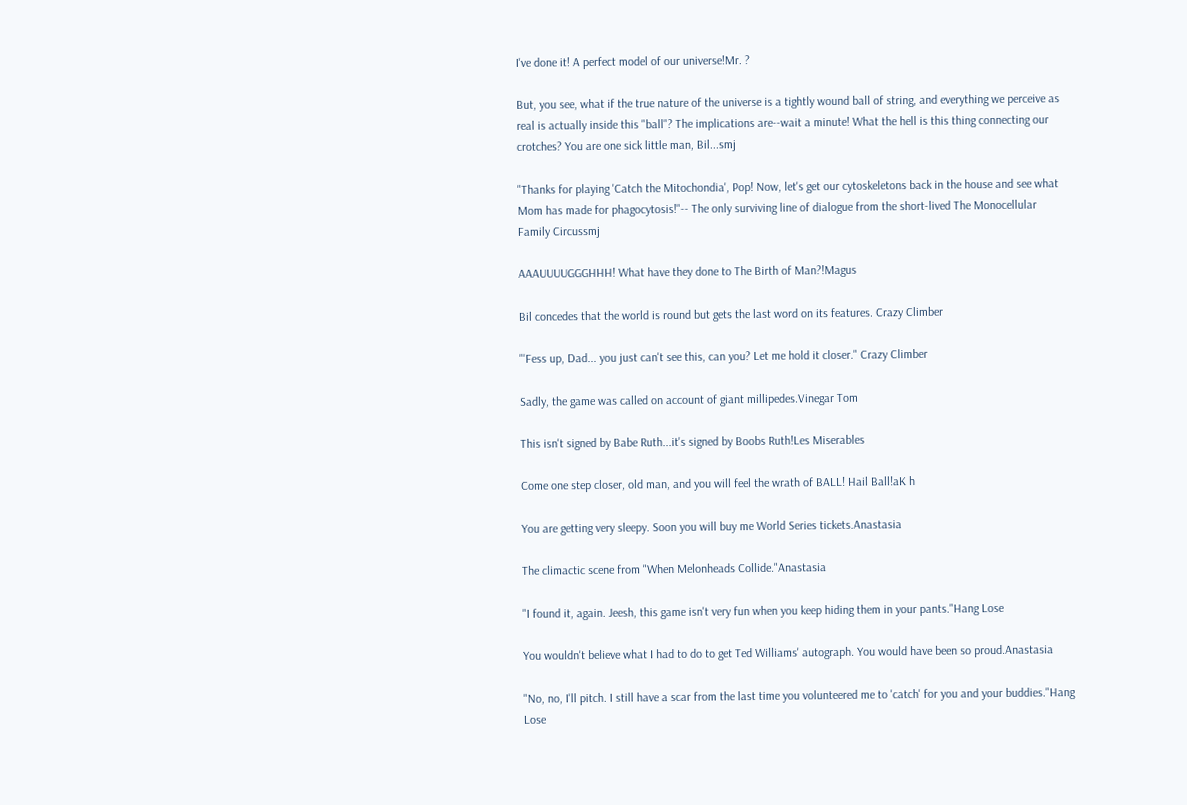I've done it! A perfect model of our universe!Mr. ?

But, you see, what if the true nature of the universe is a tightly wound ball of string, and everything we perceive as real is actually inside this "ball"? The implications are--wait a minute! What the hell is this thing connecting our crotches? You are one sick little man, Bil...smj

"Thanks for playing 'Catch the Mitochondia', Pop! Now, let's get our cytoskeletons back in the house and see what Mom has made for phagocytosis!"-- The only surviving line of dialogue from the short-lived The Monocellular Family Circussmj

AAAUUUUGGGHHH! What have they done to The Birth of Man?!Magus

Bil concedes that the world is round but gets the last word on its features. Crazy Climber

"'Fess up, Dad... you just can't see this, can you? Let me hold it closer." Crazy Climber

Sadly, the game was called on account of giant millipedes.Vinegar Tom

This isn't signed by Babe Ruth...it's signed by Boobs Ruth!Les Miserables

Come one step closer, old man, and you will feel the wrath of BALL! Hail Ball!aK h

You are getting very sleepy. Soon you will buy me World Series tickets.Anastasia

The climactic scene from "When Melonheads Collide."Anastasia

"I found it, again. Jeesh, this game isn't very fun when you keep hiding them in your pants."Hang Lose

You wouldn't believe what I had to do to get Ted Williams' autograph. You would have been so proud.Anastasia

"No, no, I'll pitch. I still have a scar from the last time you volunteered me to 'catch' for you and your buddies."Hang Lose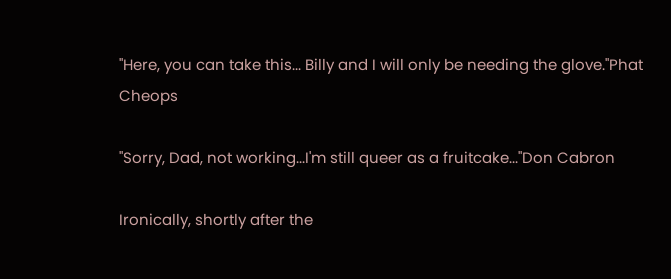"Here, you can take this... Billy and I will only be needing the glove."Phat Cheops

"Sorry, Dad, not working...I'm still queer as a fruitcake..."Don Cabron

Ironically, shortly after the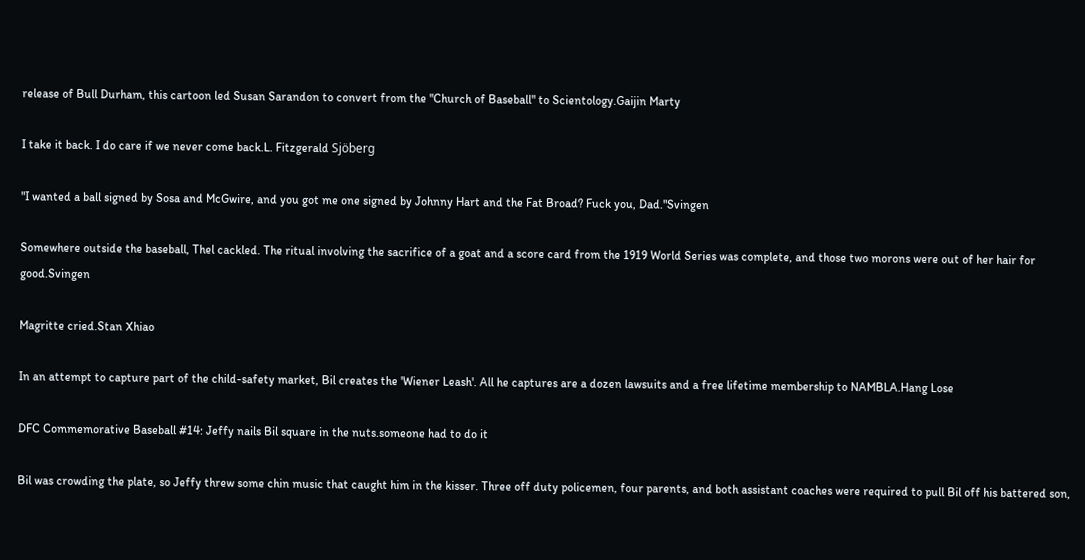release of Bull Durham, this cartoon led Susan Sarandon to convert from the "Church of Baseball" to Scientology.Gaijin Marty

I take it back. I do care if we never come back.L. Fitzgerald Sjöberg

"I wanted a ball signed by Sosa and McGwire, and you got me one signed by Johnny Hart and the Fat Broad? Fuck you, Dad."Svingen

Somewhere outside the baseball, Thel cackled. The ritual involving the sacrifice of a goat and a score card from the 1919 World Series was complete, and those two morons were out of her hair for good.Svingen

Magritte cried.Stan Xhiao

In an attempt to capture part of the child-safety market, Bil creates the 'Wiener Leash'. All he captures are a dozen lawsuits and a free lifetime membership to NAMBLA.Hang Lose

DFC Commemorative Baseball #14: Jeffy nails Bil square in the nuts.someone had to do it

Bil was crowding the plate, so Jeffy threw some chin music that caught him in the kisser. Three off duty policemen, four parents, and both assistant coaches were required to pull Bil off his battered son,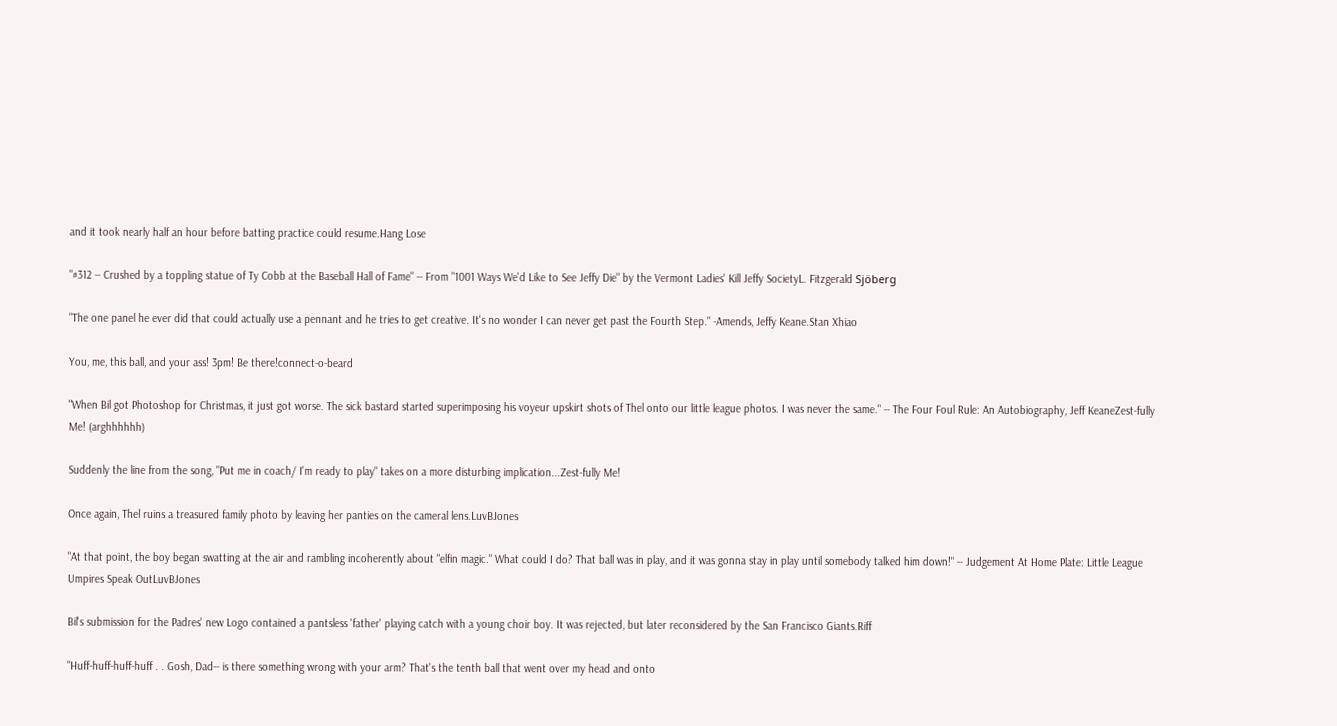and it took nearly half an hour before batting practice could resume.Hang Lose

"#312 -- Crushed by a toppling statue of Ty Cobb at the Baseball Hall of Fame" -- From "1001 Ways We'd Like to See Jeffy Die" by the Vermont Ladies' Kill Jeffy SocietyL. Fitzgerald Sjöberg

"The one panel he ever did that could actually use a pennant and he tries to get creative. It's no wonder I can never get past the Fourth Step." -Amends, Jeffy Keane.Stan Xhiao

You, me, this ball, and your ass! 3pm! Be there!connect-o-beard

"When Bil got Photoshop for Christmas, it just got worse. The sick bastard started superimposing his voyeur upskirt shots of Thel onto our little league photos. I was never the same." -- The Four Foul Rule: An Autobiography, Jeff KeaneZest-fully Me! (arghhhhhh)

Suddenly the line from the song, "Put me in coach/ I'm ready to play" takes on a more disturbing implication...Zest-fully Me!

Once again, Thel ruins a treasured family photo by leaving her panties on the cameral lens.LuvBJones

"At that point, the boy began swatting at the air and rambling incoherently about "elfin magic." What could I do? That ball was in play, and it was gonna stay in play until somebody talked him down!" -- Judgement At Home Plate: Little League Umpires Speak OutLuvBJones

Bil's submission for the Padres' new Logo contained a pantsless 'father' playing catch with a young choir boy. It was rejected, but later reconsidered by the San Francisco Giants.Riff

"Huff-huff-huff-huff . . Gosh, Dad-- is there something wrong with your arm? That's the tenth ball that went over my head and onto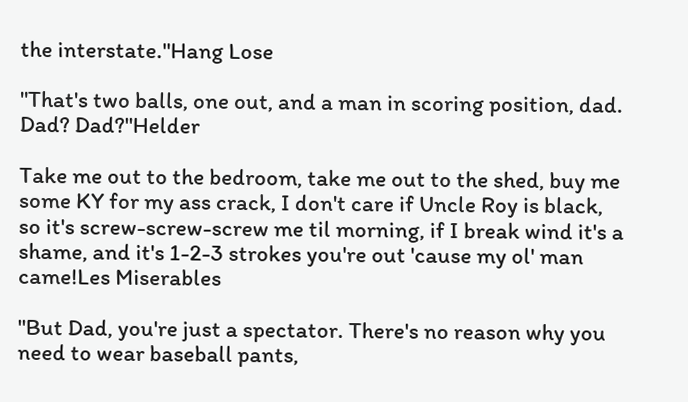the interstate."Hang Lose

"That's two balls, one out, and a man in scoring position, dad. Dad? Dad?"Helder

Take me out to the bedroom, take me out to the shed, buy me some KY for my ass crack, I don't care if Uncle Roy is black, so it's screw-screw-screw me til morning, if I break wind it's a shame, and it's 1-2-3 strokes you're out 'cause my ol' man came!Les Miserables

"But Dad, you're just a spectator. There's no reason why you need to wear baseball pants,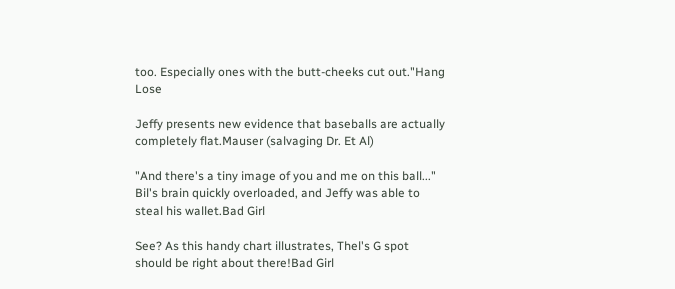too. Especially ones with the butt-cheeks cut out."Hang Lose

Jeffy presents new evidence that baseballs are actually completely flat.Mauser (salvaging Dr. Et Al)

"And there's a tiny image of you and me on this ball..." Bil's brain quickly overloaded, and Jeffy was able to steal his wallet.Bad Girl

See? As this handy chart illustrates, Thel's G spot should be right about there!Bad Girl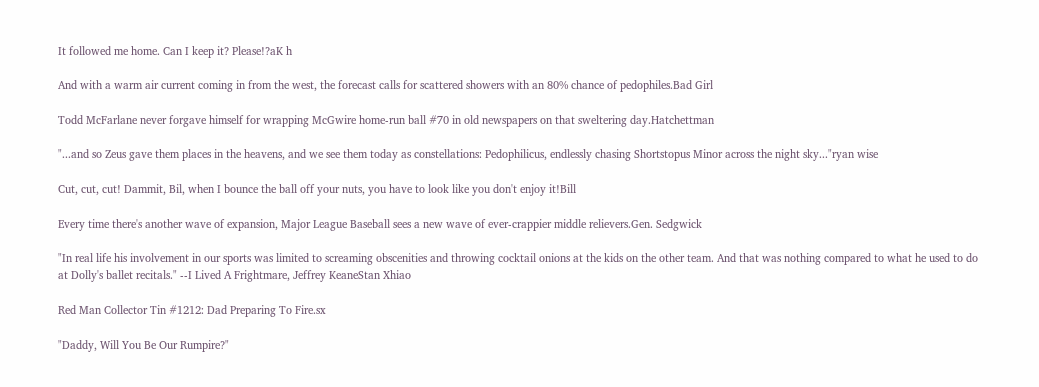It followed me home. Can I keep it? Please!?aK h

And with a warm air current coming in from the west, the forecast calls for scattered showers with an 80% chance of pedophiles.Bad Girl

Todd McFarlane never forgave himself for wrapping McGwire home-run ball #70 in old newspapers on that sweltering day.Hatchettman

"...and so Zeus gave them places in the heavens, and we see them today as constellations: Pedophilicus, endlessly chasing Shortstopus Minor across the night sky..."ryan wise

Cut, cut, cut! Dammit, Bil, when I bounce the ball off your nuts, you have to look like you don't enjoy it!Bill

Every time there's another wave of expansion, Major League Baseball sees a new wave of ever-crappier middle relievers.Gen. Sedgwick

"In real life his involvement in our sports was limited to screaming obscenities and throwing cocktail onions at the kids on the other team. And that was nothing compared to what he used to do at Dolly's ballet recitals." --I Lived A Frightmare, Jeffrey KeaneStan Xhiao

Red Man Collector Tin #1212: Dad Preparing To Fire.sx

"Daddy, Will You Be Our Rumpire?"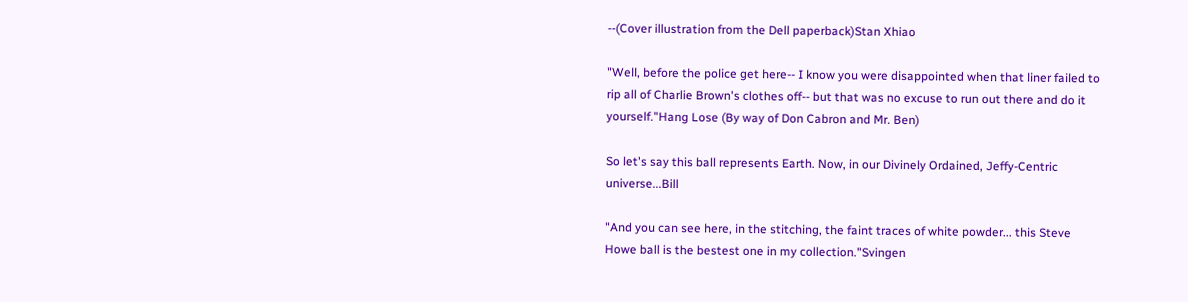--(Cover illustration from the Dell paperback)Stan Xhiao

"Well, before the police get here-- I know you were disappointed when that liner failed to rip all of Charlie Brown's clothes off-- but that was no excuse to run out there and do it yourself."Hang Lose (By way of Don Cabron and Mr. Ben)

So let's say this ball represents Earth. Now, in our Divinely Ordained, Jeffy-Centric universe...Bill

"And you can see here, in the stitching, the faint traces of white powder... this Steve Howe ball is the bestest one in my collection."Svingen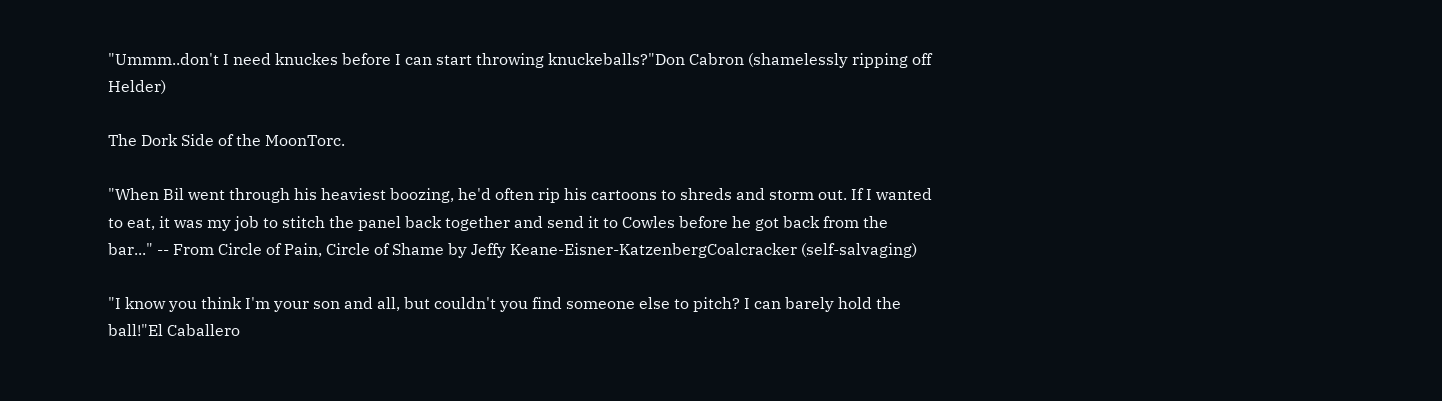"Ummm..don't I need knuckes before I can start throwing knuckeballs?"Don Cabron (shamelessly ripping off Helder)

The Dork Side of the MoonTorc.

"When Bil went through his heaviest boozing, he'd often rip his cartoons to shreds and storm out. If I wanted to eat, it was my job to stitch the panel back together and send it to Cowles before he got back from the bar..." -- From Circle of Pain, Circle of Shame by Jeffy Keane-Eisner-KatzenbergCoalcracker (self-salvaging)

"I know you think I'm your son and all, but couldn't you find someone else to pitch? I can barely hold the ball!"El Caballero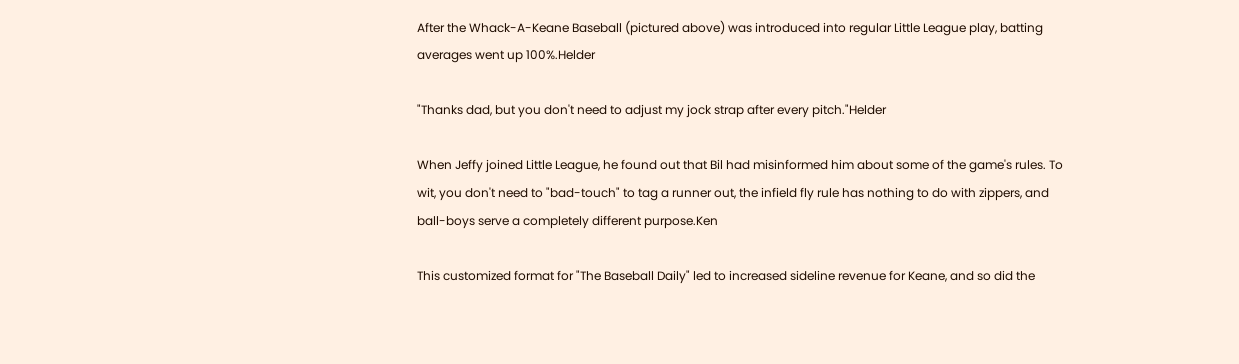After the Whack-A-Keane Baseball (pictured above) was introduced into regular Little League play, batting averages went up 100%.Helder

"Thanks dad, but you don't need to adjust my jock strap after every pitch."Helder

When Jeffy joined Little League, he found out that Bil had misinformed him about some of the game's rules. To wit, you don't need to "bad-touch" to tag a runner out, the infield fly rule has nothing to do with zippers, and ball-boys serve a completely different purpose.Ken

This customized format for "The Baseball Daily" led to increased sideline revenue for Keane, and so did the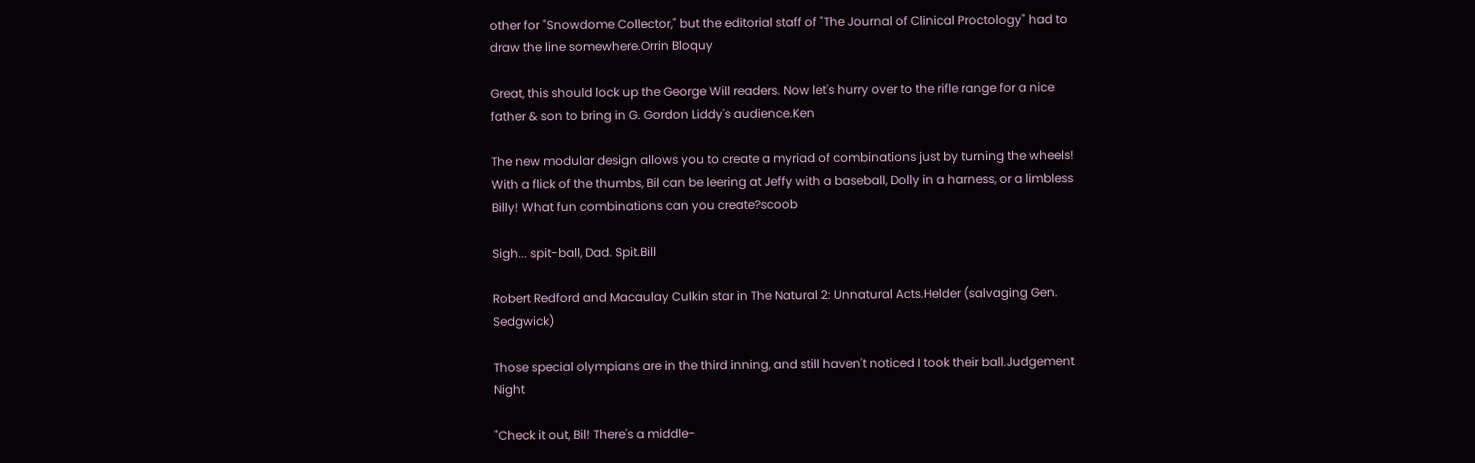other for "Snowdome Collector," but the editorial staff of "The Journal of Clinical Proctology" had to draw the line somewhere.Orrin Bloquy

Great, this should lock up the George Will readers. Now let's hurry over to the rifle range for a nice father & son to bring in G. Gordon Liddy's audience.Ken

The new modular design allows you to create a myriad of combinations just by turning the wheels! With a flick of the thumbs, Bil can be leering at Jeffy with a baseball, Dolly in a harness, or a limbless Billy! What fun combinations can you create?scoob

Sigh... spit-ball, Dad. Spit.Bill

Robert Redford and Macaulay Culkin star in The Natural 2: Unnatural Acts.Helder (salvaging Gen. Sedgwick)

Those special olympians are in the third inning, and still haven't noticed I took their ball.Judgement Night

"Check it out, Bil! There's a middle-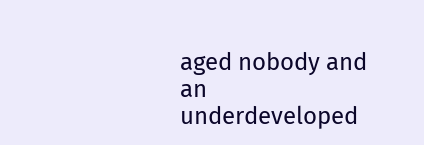aged nobody and an underdeveloped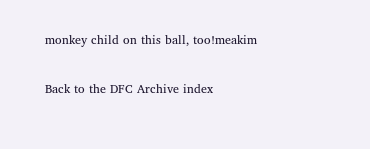monkey child on this ball, too!meakim

Back to the DFC Archive index